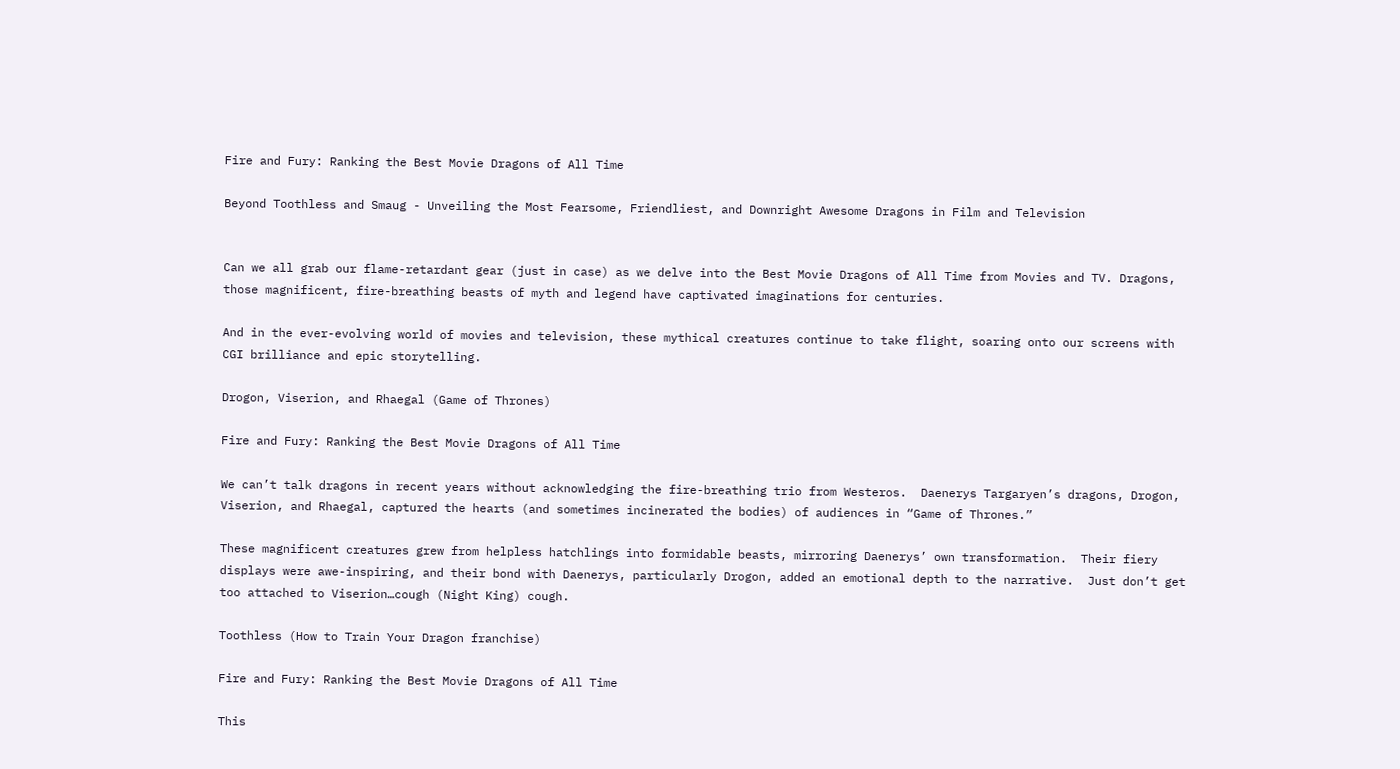Fire and Fury: Ranking the Best Movie Dragons of All Time

Beyond Toothless and Smaug - Unveiling the Most Fearsome, Friendliest, and Downright Awesome Dragons in Film and Television


Can we all grab our flame-retardant gear (just in case) as we delve into the Best Movie Dragons of All Time from Movies and TV. Dragons, those magnificent, fire-breathing beasts of myth and legend have captivated imaginations for centuries.

And in the ever-evolving world of movies and television, these mythical creatures continue to take flight, soaring onto our screens with CGI brilliance and epic storytelling.

Drogon, Viserion, and Rhaegal (Game of Thrones)

Fire and Fury: Ranking the Best Movie Dragons of All Time

We can’t talk dragons in recent years without acknowledging the fire-breathing trio from Westeros.  Daenerys Targaryen’s dragons, Drogon, Viserion, and Rhaegal, captured the hearts (and sometimes incinerated the bodies) of audiences in “Game of Thrones.”

These magnificent creatures grew from helpless hatchlings into formidable beasts, mirroring Daenerys’ own transformation.  Their fiery displays were awe-inspiring, and their bond with Daenerys, particularly Drogon, added an emotional depth to the narrative.  Just don’t get too attached to Viserion…cough (Night King) cough.

Toothless (How to Train Your Dragon franchise)

Fire and Fury: Ranking the Best Movie Dragons of All Time

This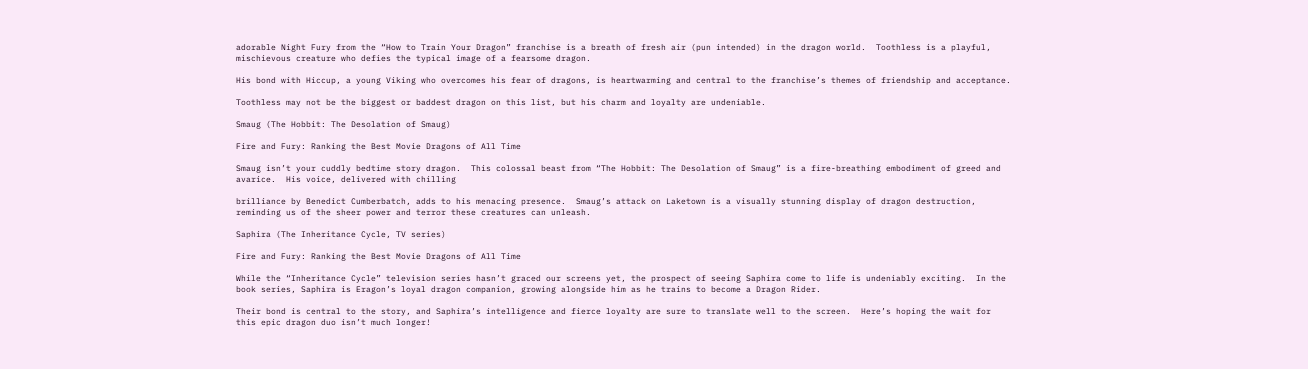adorable Night Fury from the “How to Train Your Dragon” franchise is a breath of fresh air (pun intended) in the dragon world.  Toothless is a playful, mischievous creature who defies the typical image of a fearsome dragon.

His bond with Hiccup, a young Viking who overcomes his fear of dragons, is heartwarming and central to the franchise’s themes of friendship and acceptance.

Toothless may not be the biggest or baddest dragon on this list, but his charm and loyalty are undeniable.

Smaug (The Hobbit: The Desolation of Smaug)

Fire and Fury: Ranking the Best Movie Dragons of All Time

Smaug isn’t your cuddly bedtime story dragon.  This colossal beast from “The Hobbit: The Desolation of Smaug” is a fire-breathing embodiment of greed and avarice.  His voice, delivered with chilling

brilliance by Benedict Cumberbatch, adds to his menacing presence.  Smaug’s attack on Laketown is a visually stunning display of dragon destruction, reminding us of the sheer power and terror these creatures can unleash.

Saphira (The Inheritance Cycle, TV series)

Fire and Fury: Ranking the Best Movie Dragons of All Time

While the “Inheritance Cycle” television series hasn’t graced our screens yet, the prospect of seeing Saphira come to life is undeniably exciting.  In the book series, Saphira is Eragon’s loyal dragon companion, growing alongside him as he trains to become a Dragon Rider.

Their bond is central to the story, and Saphira’s intelligence and fierce loyalty are sure to translate well to the screen.  Here’s hoping the wait for this epic dragon duo isn’t much longer!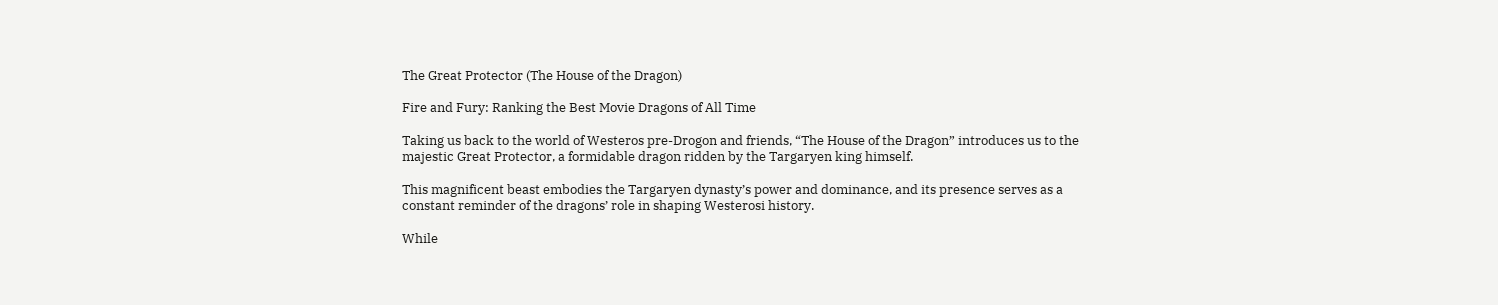The Great Protector (The House of the Dragon)

Fire and Fury: Ranking the Best Movie Dragons of All Time

Taking us back to the world of Westeros pre-Drogon and friends, “The House of the Dragon” introduces us to the majestic Great Protector, a formidable dragon ridden by the Targaryen king himself.

This magnificent beast embodies the Targaryen dynasty’s power and dominance, and its presence serves as a constant reminder of the dragons’ role in shaping Westerosi history.

While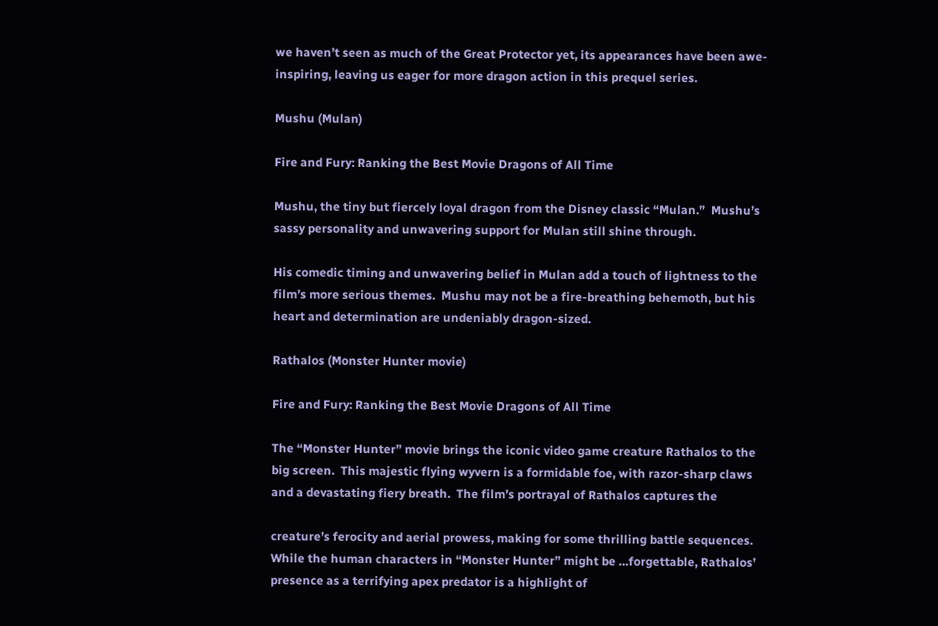we haven’t seen as much of the Great Protector yet, its appearances have been awe-inspiring, leaving us eager for more dragon action in this prequel series.

Mushu (Mulan)

Fire and Fury: Ranking the Best Movie Dragons of All Time

Mushu, the tiny but fiercely loyal dragon from the Disney classic “Mulan.”  Mushu’s sassy personality and unwavering support for Mulan still shine through.

His comedic timing and unwavering belief in Mulan add a touch of lightness to the film’s more serious themes.  Mushu may not be a fire-breathing behemoth, but his heart and determination are undeniably dragon-sized.

Rathalos (Monster Hunter movie)

Fire and Fury: Ranking the Best Movie Dragons of All Time

The “Monster Hunter” movie brings the iconic video game creature Rathalos to the big screen.  This majestic flying wyvern is a formidable foe, with razor-sharp claws and a devastating fiery breath.  The film’s portrayal of Rathalos captures the

creature’s ferocity and aerial prowess, making for some thrilling battle sequences.  While the human characters in “Monster Hunter” might be …forgettable, Rathalos’ presence as a terrifying apex predator is a highlight of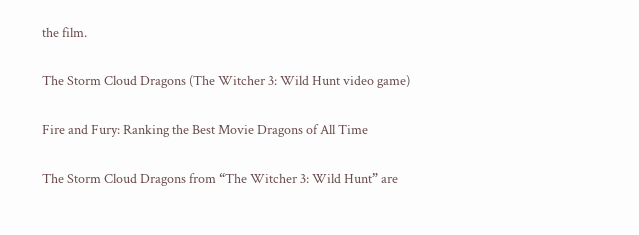the film.

The Storm Cloud Dragons (The Witcher 3: Wild Hunt video game)

Fire and Fury: Ranking the Best Movie Dragons of All Time

The Storm Cloud Dragons from “The Witcher 3: Wild Hunt” are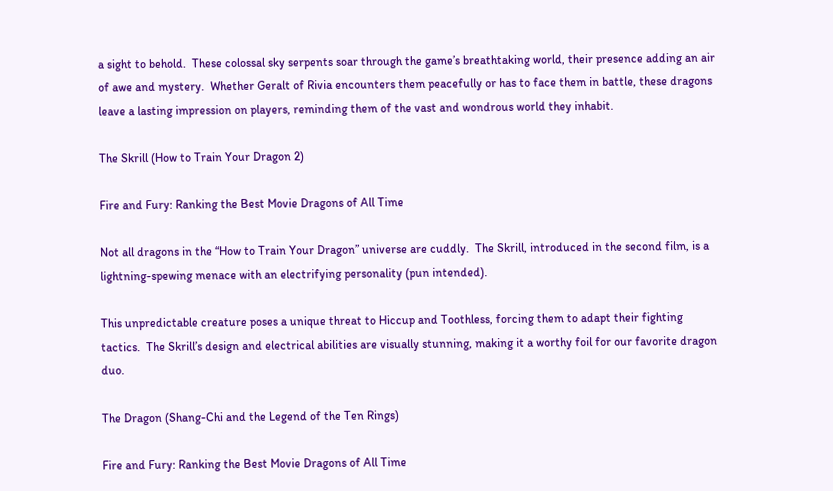a sight to behold.  These colossal sky serpents soar through the game’s breathtaking world, their presence adding an air of awe and mystery.  Whether Geralt of Rivia encounters them peacefully or has to face them in battle, these dragons leave a lasting impression on players, reminding them of the vast and wondrous world they inhabit.

The Skrill (How to Train Your Dragon 2)

Fire and Fury: Ranking the Best Movie Dragons of All Time

Not all dragons in the “How to Train Your Dragon” universe are cuddly.  The Skrill, introduced in the second film, is a lightning-spewing menace with an electrifying personality (pun intended).

This unpredictable creature poses a unique threat to Hiccup and Toothless, forcing them to adapt their fighting tactics.  The Skrill’s design and electrical abilities are visually stunning, making it a worthy foil for our favorite dragon duo.

The Dragon (Shang-Chi and the Legend of the Ten Rings)

Fire and Fury: Ranking the Best Movie Dragons of All Time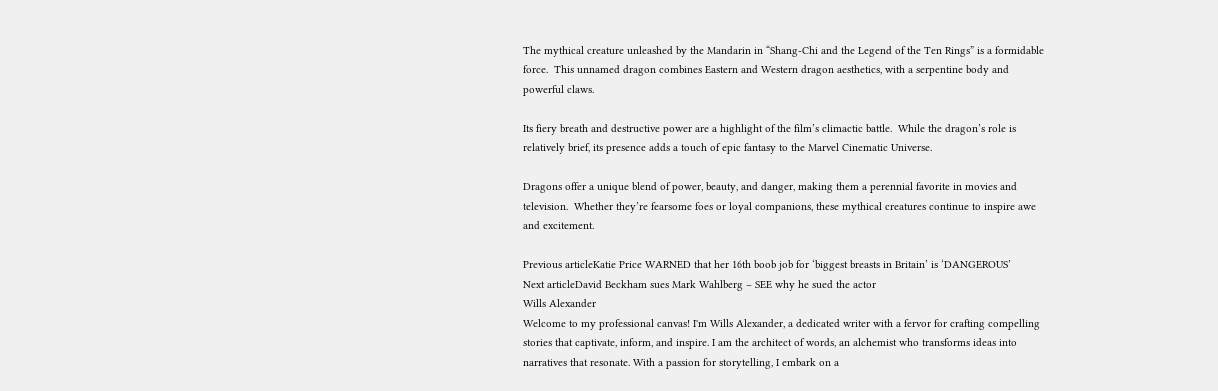The mythical creature unleashed by the Mandarin in “Shang-Chi and the Legend of the Ten Rings” is a formidable force.  This unnamed dragon combines Eastern and Western dragon aesthetics, with a serpentine body and powerful claws.

Its fiery breath and destructive power are a highlight of the film’s climactic battle.  While the dragon’s role is relatively brief, its presence adds a touch of epic fantasy to the Marvel Cinematic Universe.

Dragons offer a unique blend of power, beauty, and danger, making them a perennial favorite in movies and television.  Whether they’re fearsome foes or loyal companions, these mythical creatures continue to inspire awe and excitement.

Previous articleKatie Price WARNED that her 16th boob job for ‘biggest breasts in Britain’ is ‘DANGEROUS’
Next articleDavid Beckham sues Mark Wahlberg – SEE why he sued the actor
Wills Alexander
Welcome to my professional canvas! I'm Wills Alexander, a dedicated writer with a fervor for crafting compelling stories that captivate, inform, and inspire. I am the architect of words, an alchemist who transforms ideas into narratives that resonate. With a passion for storytelling, I embark on a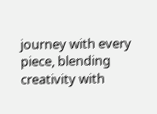journey with every piece, blending creativity with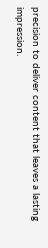precision to deliver content that leaves a lasting impression.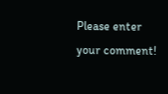Please enter your comment!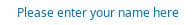Please enter your name here